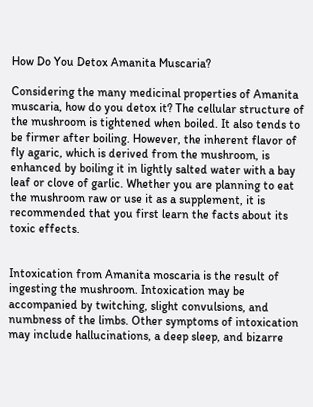How Do You Detox Amanita Muscaria?

Considering the many medicinal properties of Amanita muscaria, how do you detox it? The cellular structure of the mushroom is tightened when boiled. It also tends to be firmer after boiling. However, the inherent flavor of fly agaric, which is derived from the mushroom, is enhanced by boiling it in lightly salted water with a bay leaf or clove of garlic. Whether you are planning to eat the mushroom raw or use it as a supplement, it is recommended that you first learn the facts about its toxic effects.


Intoxication from Amanita moscaria is the result of ingesting the mushroom. Intoxication may be accompanied by twitching, slight convulsions, and numbness of the limbs. Other symptoms of intoxication may include hallucinations, a deep sleep, and bizarre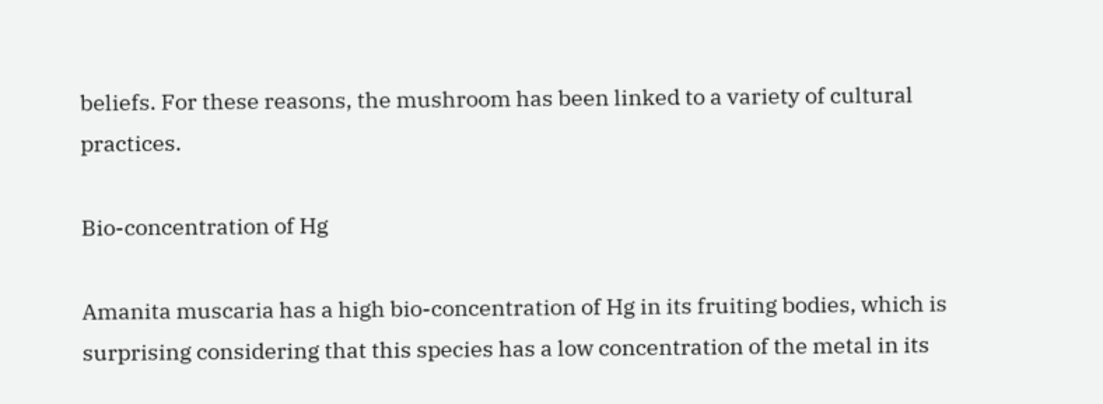beliefs. For these reasons, the mushroom has been linked to a variety of cultural practices.

Bio-concentration of Hg

Amanita muscaria has a high bio-concentration of Hg in its fruiting bodies, which is surprising considering that this species has a low concentration of the metal in its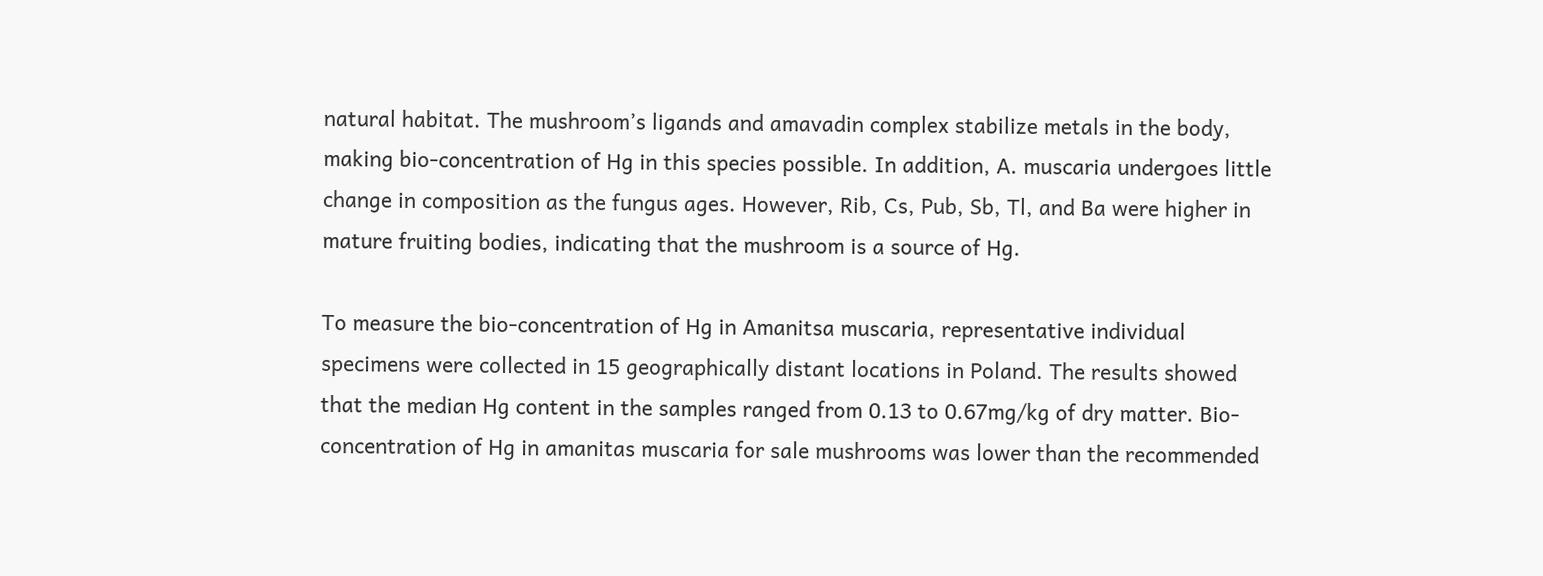natural habitat. The mushroom’s ligands and amavadin complex stabilize metals in the body, making bio-concentration of Hg in this species possible. In addition, A. muscaria undergoes little change in composition as the fungus ages. However, Rib, Cs, Pub, Sb, Tl, and Ba were higher in mature fruiting bodies, indicating that the mushroom is a source of Hg.

To measure the bio-concentration of Hg in Amanitsa muscaria, representative individual specimens were collected in 15 geographically distant locations in Poland. The results showed that the median Hg content in the samples ranged from 0.13 to 0.67mg/kg of dry matter. Bio-concentration of Hg in amanitas muscaria for sale mushrooms was lower than the recommended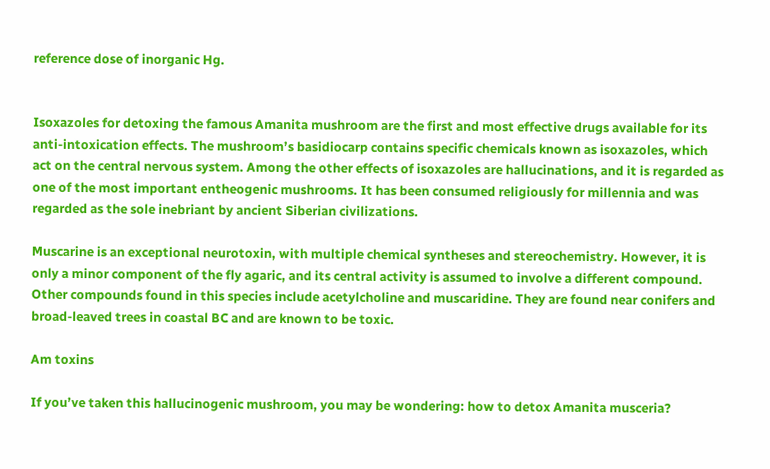reference dose of inorganic Hg.


Isoxazoles for detoxing the famous Amanita mushroom are the first and most effective drugs available for its anti-intoxication effects. The mushroom’s basidiocarp contains specific chemicals known as isoxazoles, which act on the central nervous system. Among the other effects of isoxazoles are hallucinations, and it is regarded as one of the most important entheogenic mushrooms. It has been consumed religiously for millennia and was regarded as the sole inebriant by ancient Siberian civilizations.

Muscarine is an exceptional neurotoxin, with multiple chemical syntheses and stereochemistry. However, it is only a minor component of the fly agaric, and its central activity is assumed to involve a different compound. Other compounds found in this species include acetylcholine and muscaridine. They are found near conifers and broad-leaved trees in coastal BC and are known to be toxic.

Am toxins

If you’ve taken this hallucinogenic mushroom, you may be wondering: how to detox Amanita musceria?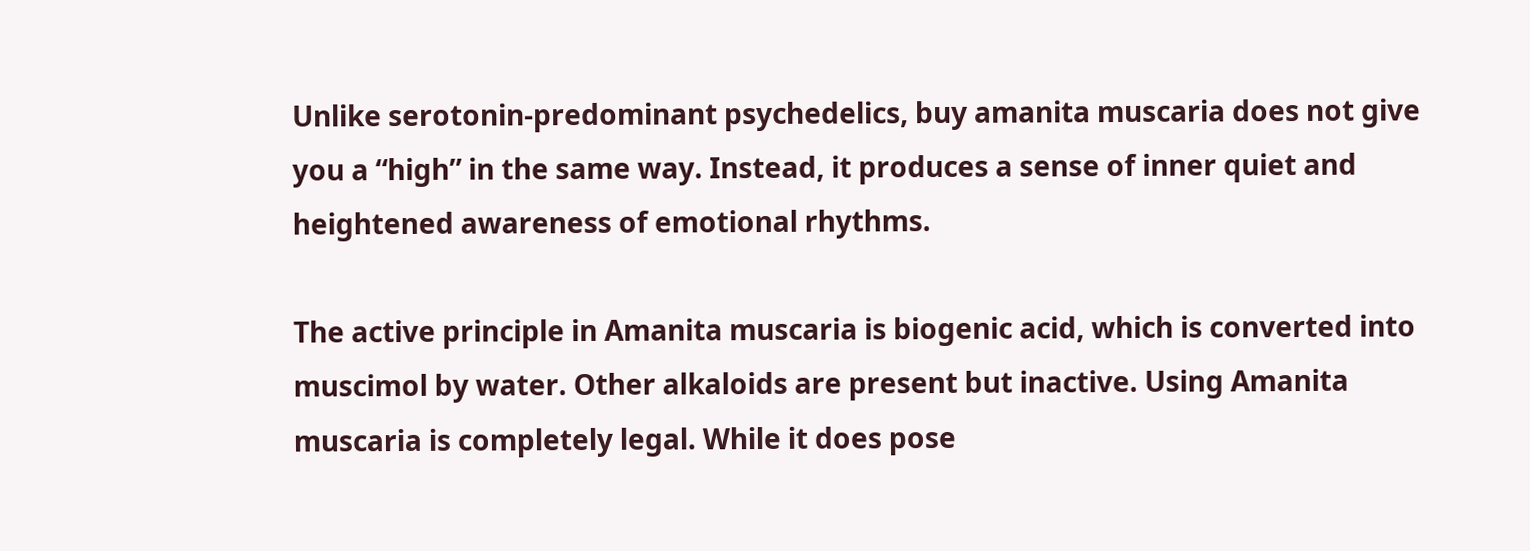Unlike serotonin-predominant psychedelics, buy amanita muscaria does not give you a “high” in the same way. Instead, it produces a sense of inner quiet and heightened awareness of emotional rhythms.

The active principle in Amanita muscaria is biogenic acid, which is converted into muscimol by water. Other alkaloids are present but inactive. Using Amanita muscaria is completely legal. While it does pose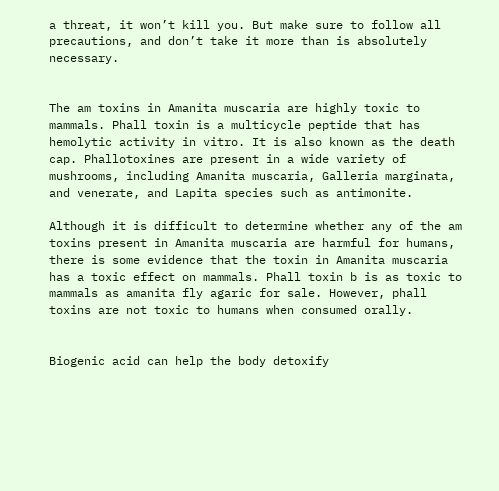a threat, it won’t kill you. But make sure to follow all precautions, and don’t take it more than is absolutely necessary.


The am toxins in Amanita muscaria are highly toxic to mammals. Phall toxin is a multicycle peptide that has hemolytic activity in vitro. It is also known as the death cap. Phallotoxines are present in a wide variety of mushrooms, including Amanita muscaria, Galleria marginata, and venerate, and Lapita species such as antimonite.

Although it is difficult to determine whether any of the am toxins present in Amanita muscaria are harmful for humans, there is some evidence that the toxin in Amanita muscaria has a toxic effect on mammals. Phall toxin b is as toxic to mammals as amanita fly agaric for sale. However, phall toxins are not toxic to humans when consumed orally.


Biogenic acid can help the body detoxify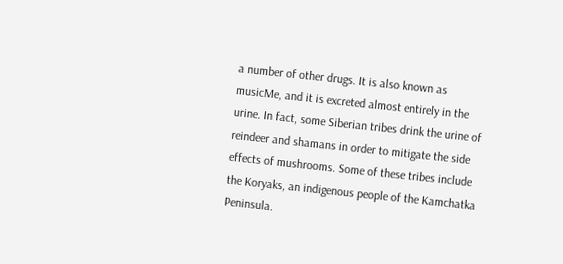a number of other drugs. It is also known as musicMe, and it is excreted almost entirely in the urine. In fact, some Siberian tribes drink the urine of reindeer and shamans in order to mitigate the side effects of mushrooms. Some of these tribes include the Koryaks, an indigenous people of the Kamchatka Peninsula.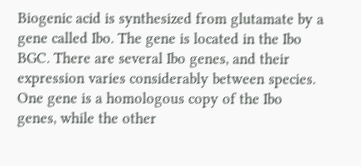Biogenic acid is synthesized from glutamate by a gene called Ibo. The gene is located in the Ibo BGC. There are several Ibo genes, and their expression varies considerably between species. One gene is a homologous copy of the Ibo genes, while the other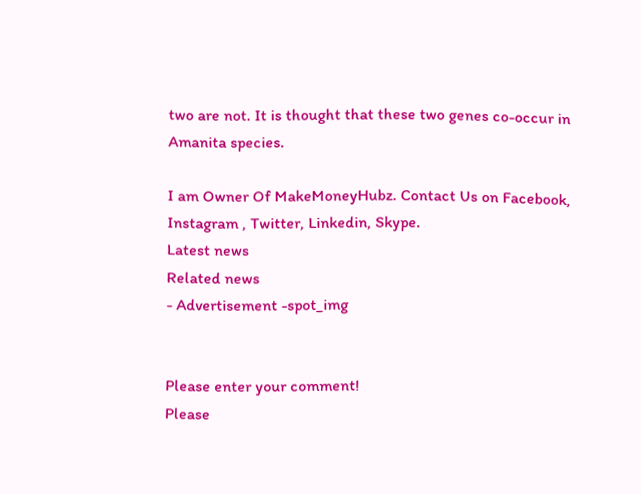two are not. It is thought that these two genes co-occur in Amanita species.

I am Owner Of MakeMoneyHubz. Contact Us on Facebook, Instagram , Twitter, Linkedin, Skype.
Latest news
Related news
- Advertisement -spot_img


Please enter your comment!
Please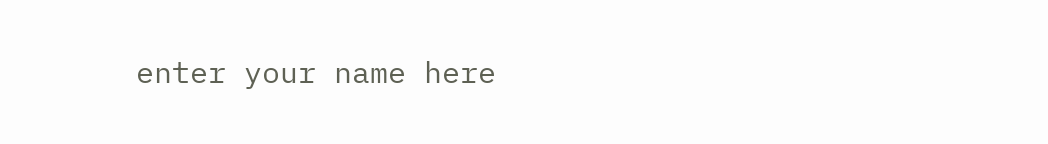enter your name here